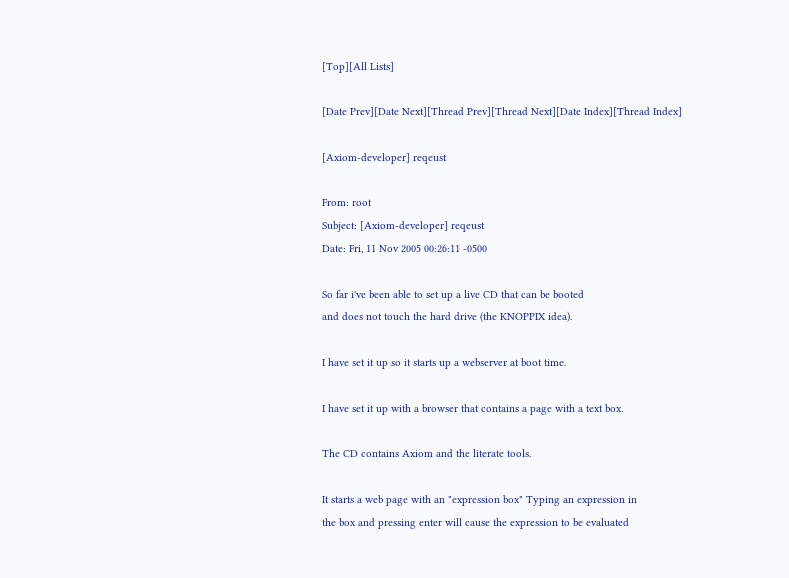[Top][All Lists]

[Date Prev][Date Next][Thread Prev][Thread Next][Date Index][Thread Index]

[Axiom-developer] reqeust

From: root
Subject: [Axiom-developer] reqeust
Date: Fri, 11 Nov 2005 00:26:11 -0500

So far i've been able to set up a live CD that can be booted
and does not touch the hard drive (the KNOPPIX idea).

I have set it up so it starts up a webserver at boot time.

I have set it up with a browser that contains a page with a text box.

The CD contains Axiom and the literate tools.

It starts a web page with an "expression box" Typing an expression in
the box and pressing enter will cause the expression to be evaluated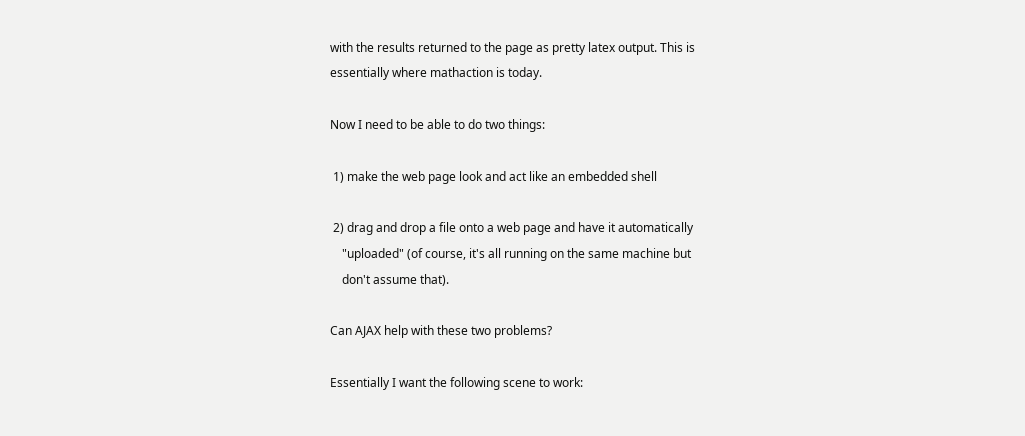with the results returned to the page as pretty latex output. This is
essentially where mathaction is today.

Now I need to be able to do two things:

 1) make the web page look and act like an embedded shell

 2) drag and drop a file onto a web page and have it automatically
    "uploaded" (of course, it's all running on the same machine but
    don't assume that).

Can AJAX help with these two problems?

Essentially I want the following scene to work: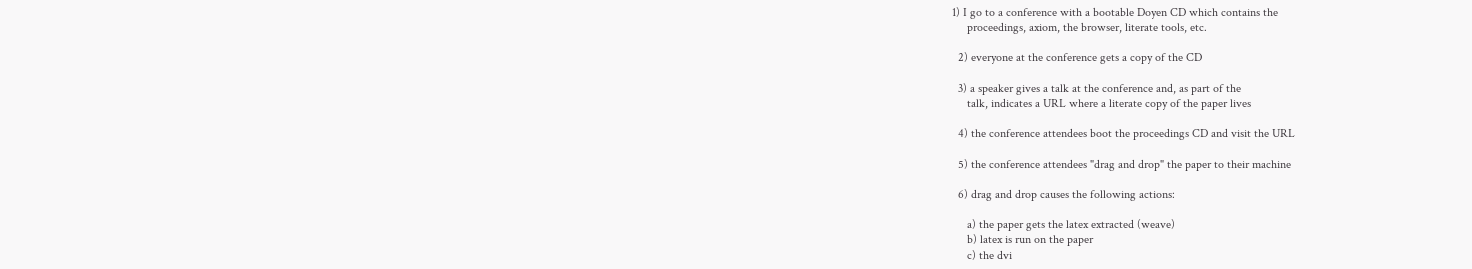1) I go to a conference with a bootable Doyen CD which contains the
     proceedings, axiom, the browser, literate tools, etc.

  2) everyone at the conference gets a copy of the CD

  3) a speaker gives a talk at the conference and, as part of the
     talk, indicates a URL where a literate copy of the paper lives

  4) the conference attendees boot the proceedings CD and visit the URL

  5) the conference attendees "drag and drop" the paper to their machine

  6) drag and drop causes the following actions:

     a) the paper gets the latex extracted (weave)
     b) latex is run on the paper
     c) the dvi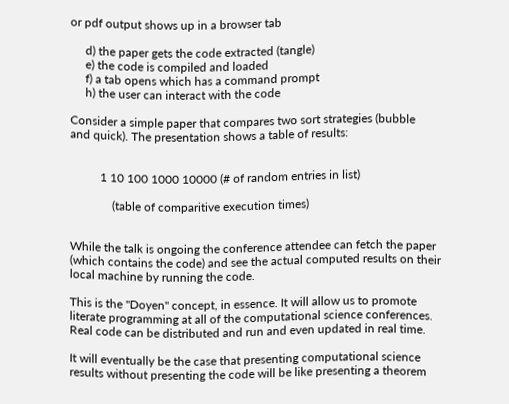or pdf output shows up in a browser tab

     d) the paper gets the code extracted (tangle)
     e) the code is compiled and loaded
     f) a tab opens which has a command prompt
     h) the user can interact with the code

Consider a simple paper that compares two sort strategies (bubble
and quick). The presentation shows a table of results:


          1 10 100 1000 10000 (# of random entries in list)

              (table of comparitive execution times)


While the talk is ongoing the conference attendee can fetch the paper
(which contains the code) and see the actual computed results on their
local machine by running the code.

This is the "Doyen" concept, in essence. It will allow us to promote
literate programming at all of the computational science conferences.
Real code can be distributed and run and even updated in real time.

It will eventually be the case that presenting computational science
results without presenting the code will be like presenting a theorem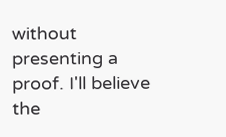without presenting a proof. I'll believe the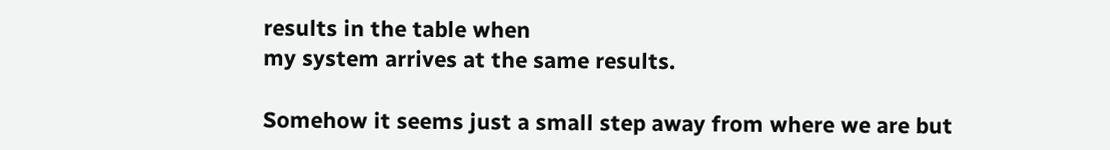results in the table when
my system arrives at the same results.

Somehow it seems just a small step away from where we are but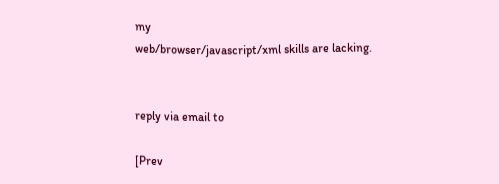my
web/browser/javascript/xml skills are lacking.


reply via email to

[Prev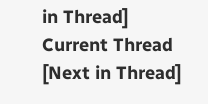in Thread] Current Thread [Next in Thread]